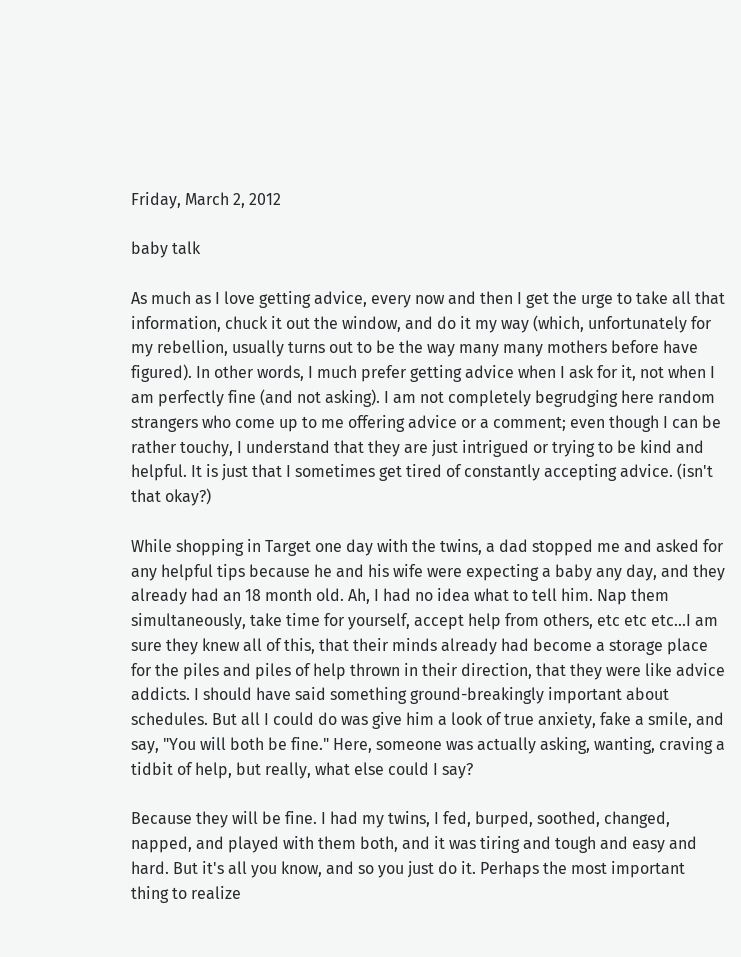Friday, March 2, 2012

baby talk

As much as I love getting advice, every now and then I get the urge to take all that information, chuck it out the window, and do it my way (which, unfortunately for my rebellion, usually turns out to be the way many many mothers before have figured). In other words, I much prefer getting advice when I ask for it, not when I am perfectly fine (and not asking). I am not completely begrudging here random strangers who come up to me offering advice or a comment; even though I can be rather touchy, I understand that they are just intrigued or trying to be kind and helpful. It is just that I sometimes get tired of constantly accepting advice. (isn't that okay?)

While shopping in Target one day with the twins, a dad stopped me and asked for any helpful tips because he and his wife were expecting a baby any day, and they already had an 18 month old. Ah, I had no idea what to tell him. Nap them simultaneously, take time for yourself, accept help from others, etc etc etc...I am sure they knew all of this, that their minds already had become a storage place for the piles and piles of help thrown in their direction, that they were like advice addicts. I should have said something ground-breakingly important about schedules. But all I could do was give him a look of true anxiety, fake a smile, and say, "You will both be fine." Here, someone was actually asking, wanting, craving a tidbit of help, but really, what else could I say?

Because they will be fine. I had my twins, I fed, burped, soothed, changed, napped, and played with them both, and it was tiring and tough and easy and hard. But it's all you know, and so you just do it. Perhaps the most important thing to realize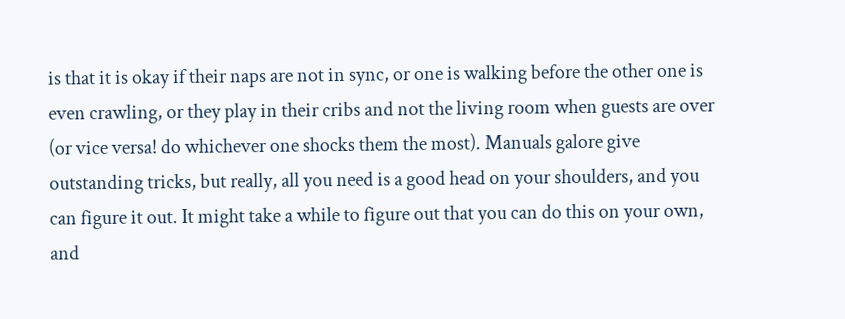is that it is okay if their naps are not in sync, or one is walking before the other one is even crawling, or they play in their cribs and not the living room when guests are over (or vice versa! do whichever one shocks them the most). Manuals galore give outstanding tricks, but really, all you need is a good head on your shoulders, and you can figure it out. It might take a while to figure out that you can do this on your own, and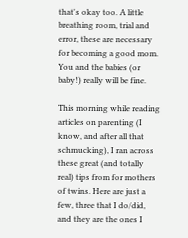that's okay too. A little breathing room, trial and error, these are necessary for becoming a good mom. You and the babies (or baby!) really will be fine.

This morning while reading articles on parenting (I know, and after all that schmucking), I ran across these great (and totally real) tips from for mothers of twins. Here are just a few, three that I do/did, and they are the ones I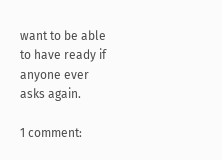want to be able to have ready if anyone ever asks again.

1 comment: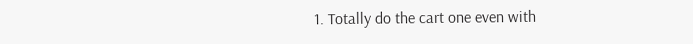1. Totally do the cart one even with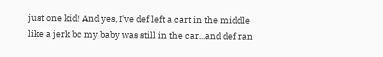just one kid! And yes, I've def left a cart in the middle like a jerk bc my baby was still in the car...and def ran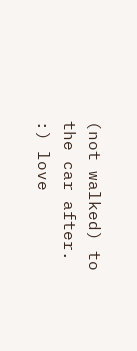(not walked) to the car after. :) love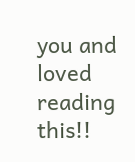you and loved reading this!!